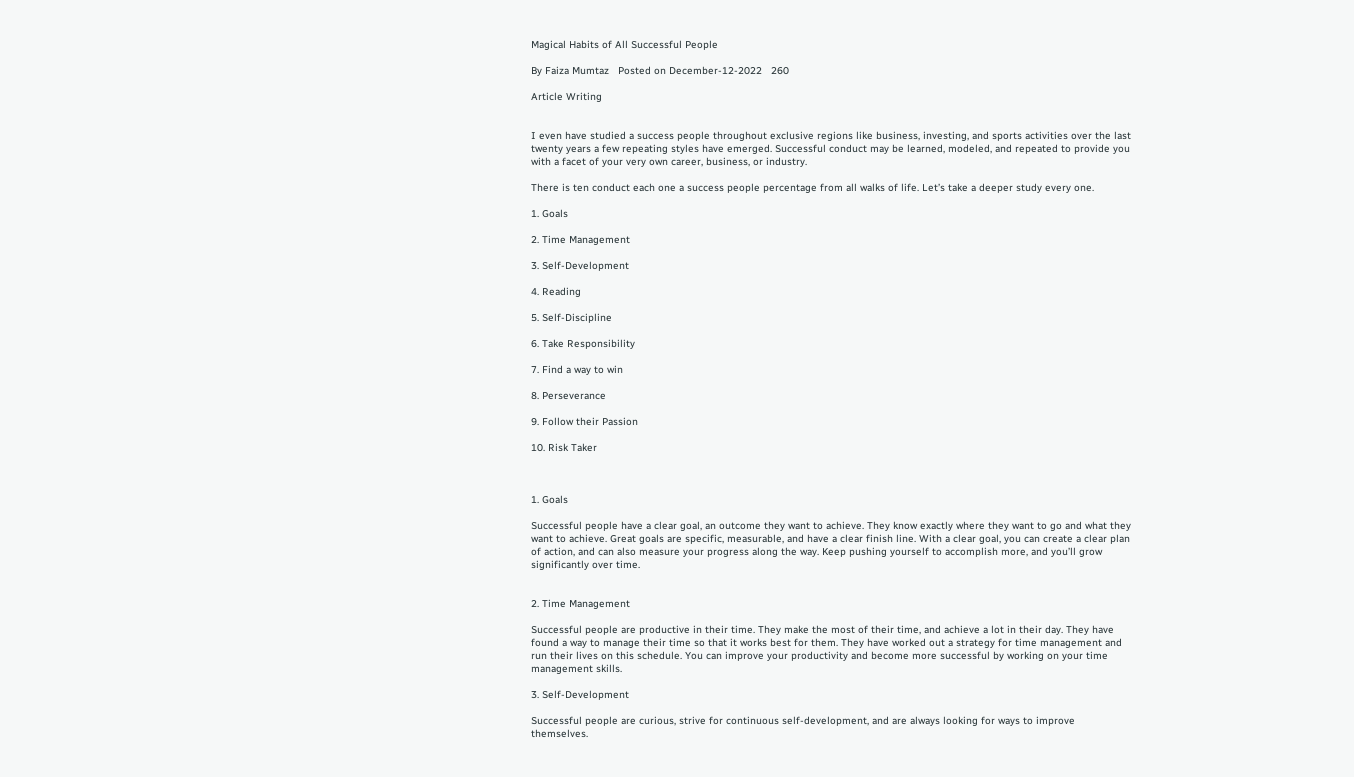Magical Habits of All Successful People

By Faiza Mumtaz   Posted on December-12-2022   260

Article Writing


I even have studied a success people throughout exclusive regions like business, investing, and sports activities over the last twenty years a few repeating styles have emerged. Successful conduct may be learned, modeled, and repeated to provide you with a facet of your very own career, business, or industry.

There is ten conduct each one a success people percentage from all walks of life. Let’s take a deeper study every one.

1. Goals

2. Time Management

3. Self-Development

4. Reading

5. Self-Discipline

6. Take Responsibility

7. Find a way to win

8. Perseverance

9. Follow their Passion

10. Risk Taker



1. Goals

Successful people have a clear goal, an outcome they want to achieve. They know exactly where they want to go and what they want to achieve. Great goals are specific, measurable, and have a clear finish line. With a clear goal, you can create a clear plan of action, and can also measure your progress along the way. Keep pushing yourself to accomplish more, and you’ll grow significantly over time.


2. Time Management

Successful people are productive in their time. They make the most of their time, and achieve a lot in their day. They have found a way to manage their time so that it works best for them. They have worked out a strategy for time management and run their lives on this schedule. You can improve your productivity and become more successful by working on your time management skills.

3. Self-Development

Successful people are curious, strive for continuous self-development, and are always looking for ways to improve themselves.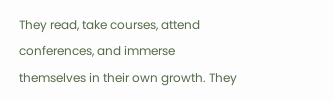They read, take courses, attend conferences, and immerse themselves in their own growth. They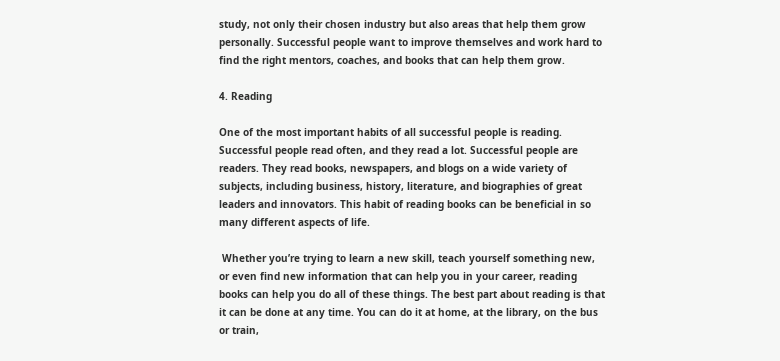study, not only their chosen industry but also areas that help them grow personally. Successful people want to improve themselves and work hard to find the right mentors, coaches, and books that can help them grow.

4. Reading

One of the most important habits of all successful people is reading. Successful people read often, and they read a lot. Successful people are readers. They read books, newspapers, and blogs on a wide variety of subjects, including business, history, literature, and biographies of great leaders and innovators. This habit of reading books can be beneficial in so many different aspects of life.

 Whether you’re trying to learn a new skill, teach yourself something new, or even find new information that can help you in your career, reading books can help you do all of these things. The best part about reading is that it can be done at any time. You can do it at home, at the library, on the bus or train,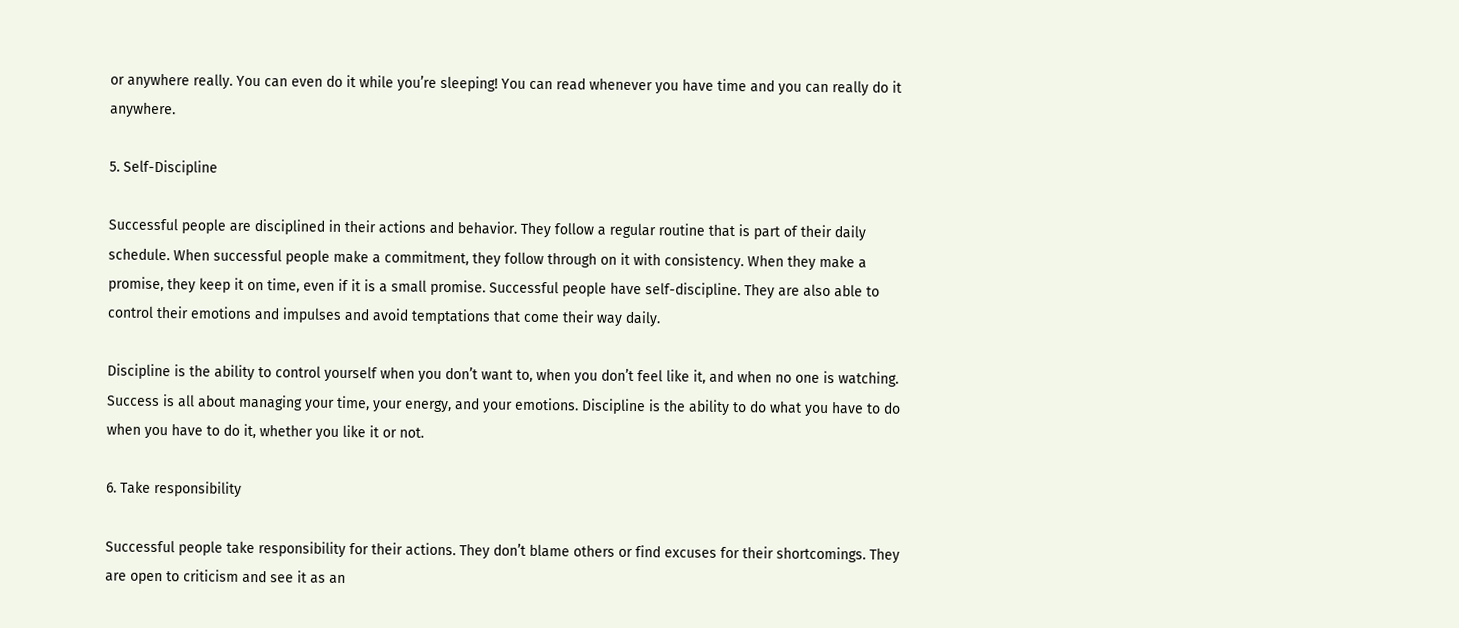or anywhere really. You can even do it while you’re sleeping! You can read whenever you have time and you can really do it anywhere.

5. Self-Discipline

Successful people are disciplined in their actions and behavior. They follow a regular routine that is part of their daily schedule. When successful people make a commitment, they follow through on it with consistency. When they make a promise, they keep it on time, even if it is a small promise. Successful people have self-discipline. They are also able to control their emotions and impulses and avoid temptations that come their way daily.

Discipline is the ability to control yourself when you don’t want to, when you don’t feel like it, and when no one is watching. Success is all about managing your time, your energy, and your emotions. Discipline is the ability to do what you have to do when you have to do it, whether you like it or not.

6. Take responsibility

Successful people take responsibility for their actions. They don’t blame others or find excuses for their shortcomings. They are open to criticism and see it as an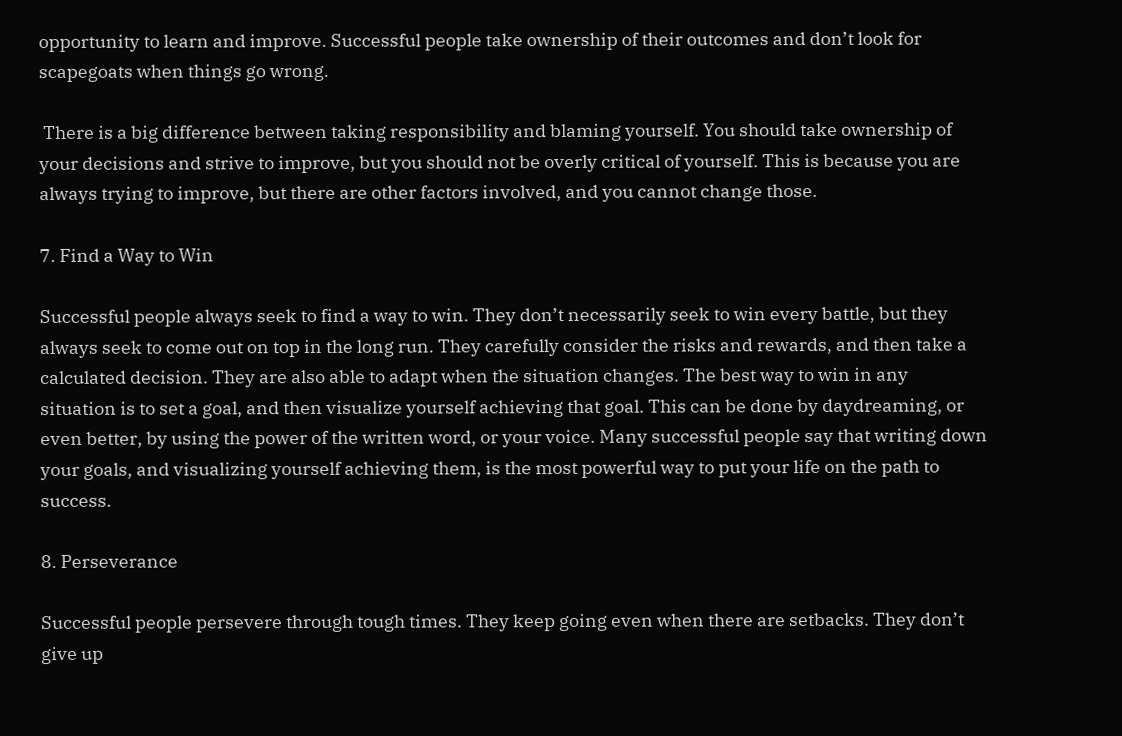opportunity to learn and improve. Successful people take ownership of their outcomes and don’t look for scapegoats when things go wrong.

 There is a big difference between taking responsibility and blaming yourself. You should take ownership of your decisions and strive to improve, but you should not be overly critical of yourself. This is because you are always trying to improve, but there are other factors involved, and you cannot change those.

7. Find a Way to Win

Successful people always seek to find a way to win. They don’t necessarily seek to win every battle, but they always seek to come out on top in the long run. They carefully consider the risks and rewards, and then take a calculated decision. They are also able to adapt when the situation changes. The best way to win in any situation is to set a goal, and then visualize yourself achieving that goal. This can be done by daydreaming, or even better, by using the power of the written word, or your voice. Many successful people say that writing down your goals, and visualizing yourself achieving them, is the most powerful way to put your life on the path to success.

8. Perseverance

Successful people persevere through tough times. They keep going even when there are setbacks. They don’t give up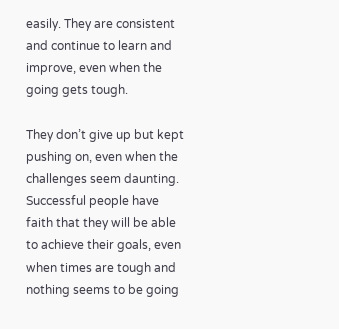easily. They are consistent and continue to learn and improve, even when the going gets tough.

They don’t give up but kept pushing on, even when the challenges seem daunting. Successful people have faith that they will be able to achieve their goals, even when times are tough and nothing seems to be going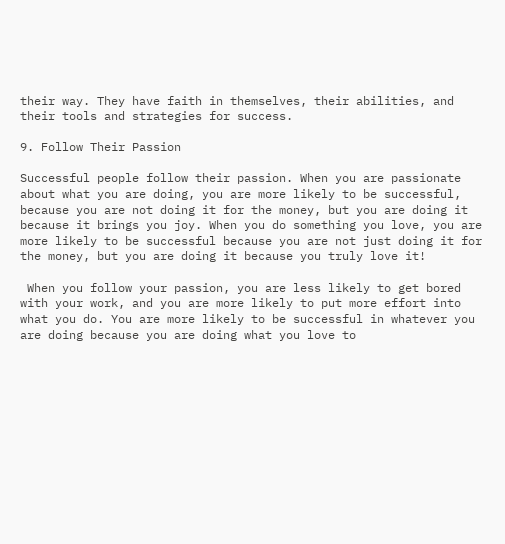their way. They have faith in themselves, their abilities, and their tools and strategies for success.

9. Follow Their Passion

Successful people follow their passion. When you are passionate about what you are doing, you are more likely to be successful, because you are not doing it for the money, but you are doing it because it brings you joy. When you do something you love, you are more likely to be successful because you are not just doing it for the money, but you are doing it because you truly love it!

 When you follow your passion, you are less likely to get bored with your work, and you are more likely to put more effort into what you do. You are more likely to be successful in whatever you are doing because you are doing what you love to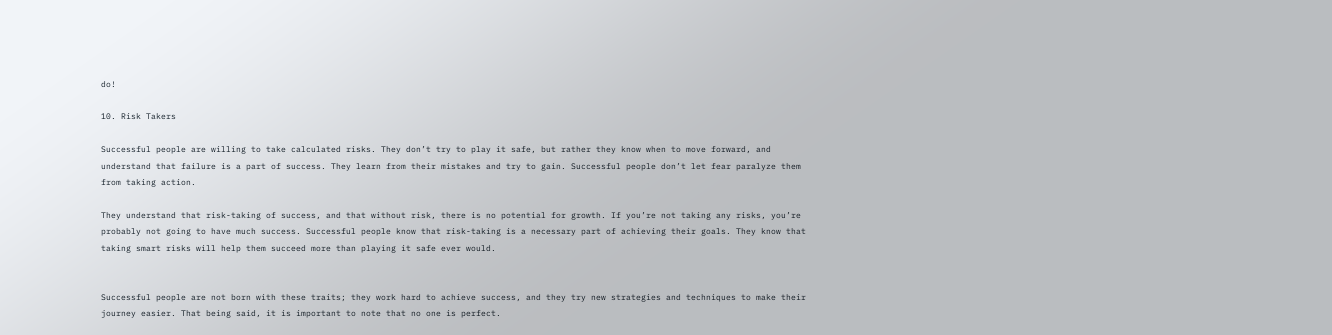do!

10. Risk Takers

Successful people are willing to take calculated risks. They don’t try to play it safe, but rather they know when to move forward, and understand that failure is a part of success. They learn from their mistakes and try to gain. Successful people don’t let fear paralyze them from taking action.

They understand that risk-taking of success, and that without risk, there is no potential for growth. If you’re not taking any risks, you’re probably not going to have much success. Successful people know that risk-taking is a necessary part of achieving their goals. They know that taking smart risks will help them succeed more than playing it safe ever would.


Successful people are not born with these traits; they work hard to achieve success, and they try new strategies and techniques to make their journey easier. That being said, it is important to note that no one is perfect.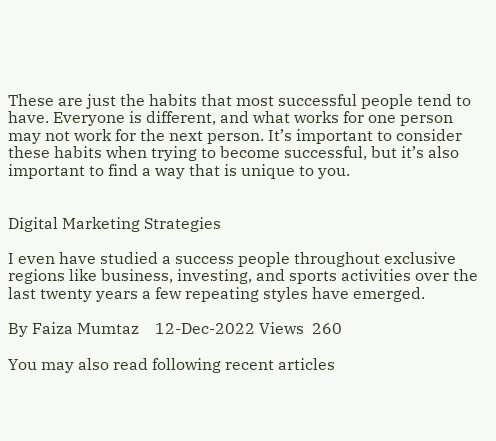These are just the habits that most successful people tend to have. Everyone is different, and what works for one person may not work for the next person. It’s important to consider these habits when trying to become successful, but it’s also important to find a way that is unique to you.


Digital Marketing Strategies

I even have studied a success people throughout exclusive regions like business, investing, and sports activities over the last twenty years a few repeating styles have emerged.

By Faiza Mumtaz    12-Dec-2022 Views  260

You may also read following recent articles